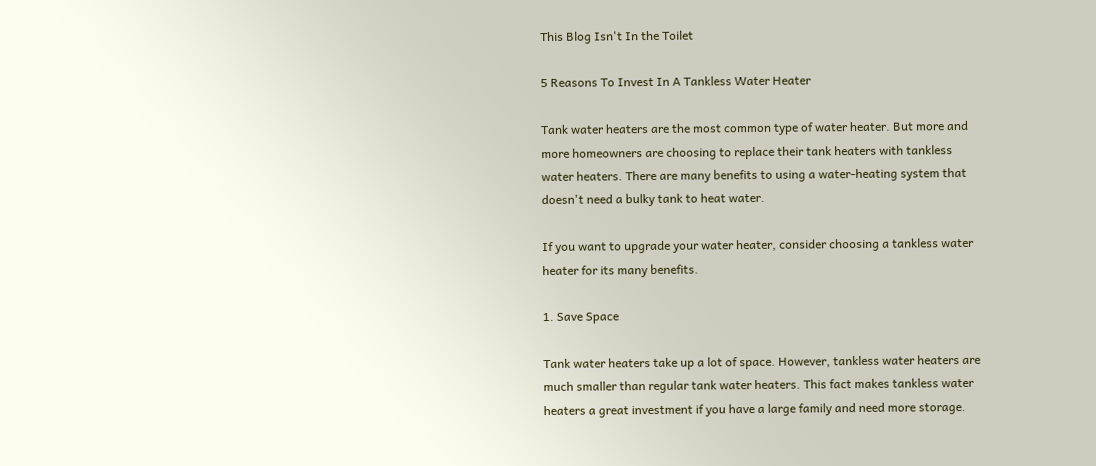This Blog Isn't In the Toilet

5 Reasons To Invest In A Tankless Water Heater

Tank water heaters are the most common type of water heater. But more and more homeowners are choosing to replace their tank heaters with tankless water heaters. There are many benefits to using a water-heating system that doesn't need a bulky tank to heat water.

If you want to upgrade your water heater, consider choosing a tankless water heater for its many benefits.

1. Save Space

Tank water heaters take up a lot of space. However, tankless water heaters are much smaller than regular tank water heaters. This fact makes tankless water heaters a great investment if you have a large family and need more storage.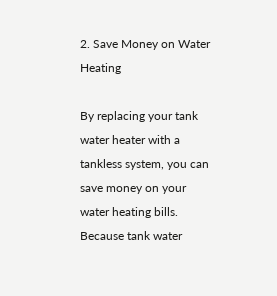2. Save Money on Water Heating

By replacing your tank water heater with a tankless system, you can save money on your water heating bills. Because tank water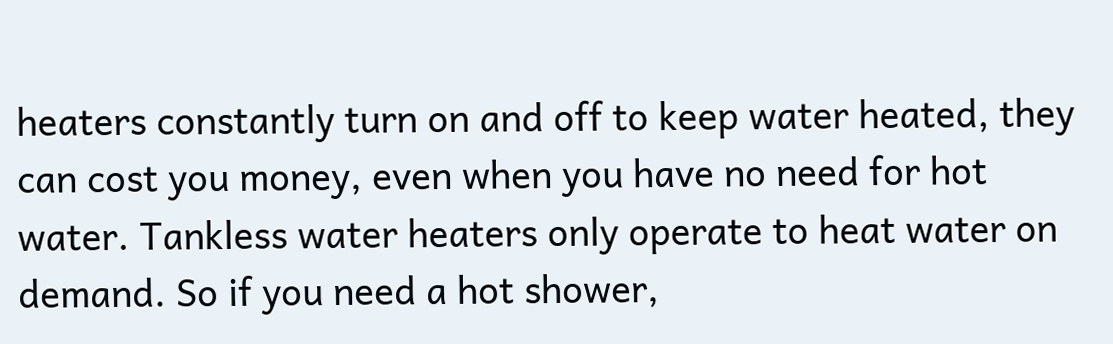heaters constantly turn on and off to keep water heated, they can cost you money, even when you have no need for hot water. Tankless water heaters only operate to heat water on demand. So if you need a hot shower,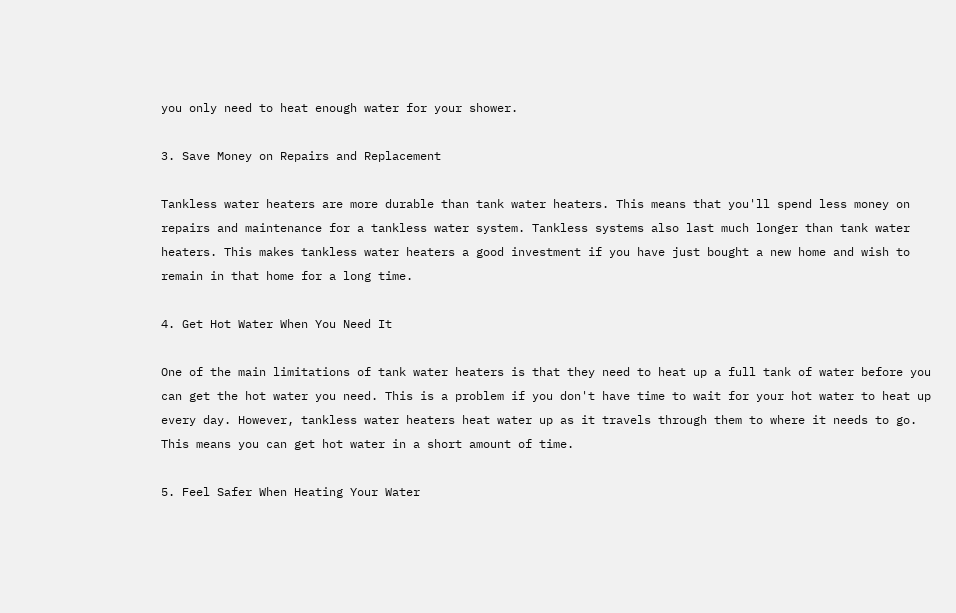you only need to heat enough water for your shower.

3. Save Money on Repairs and Replacement

Tankless water heaters are more durable than tank water heaters. This means that you'll spend less money on repairs and maintenance for a tankless water system. Tankless systems also last much longer than tank water heaters. This makes tankless water heaters a good investment if you have just bought a new home and wish to remain in that home for a long time.

4. Get Hot Water When You Need It

One of the main limitations of tank water heaters is that they need to heat up a full tank of water before you can get the hot water you need. This is a problem if you don't have time to wait for your hot water to heat up every day. However, tankless water heaters heat water up as it travels through them to where it needs to go. This means you can get hot water in a short amount of time.

5. Feel Safer When Heating Your Water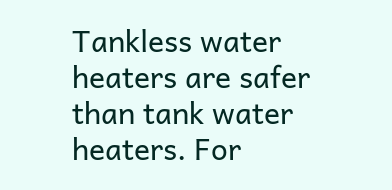Tankless water heaters are safer than tank water heaters. For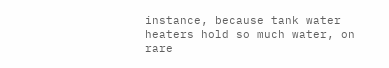instance, because tank water heaters hold so much water, on rare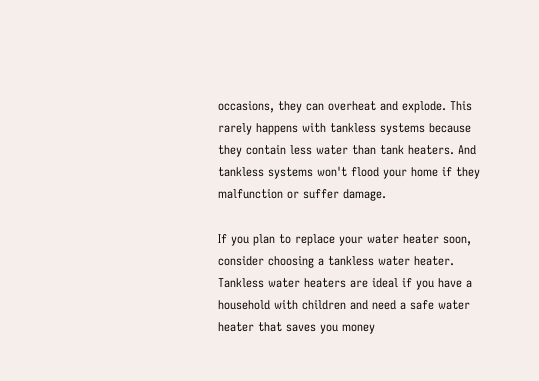occasions, they can overheat and explode. This rarely happens with tankless systems because they contain less water than tank heaters. And tankless systems won't flood your home if they malfunction or suffer damage.

If you plan to replace your water heater soon, consider choosing a tankless water heater. Tankless water heaters are ideal if you have a household with children and need a safe water heater that saves you money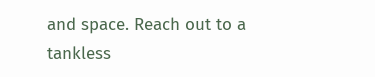and space. Reach out to a tankless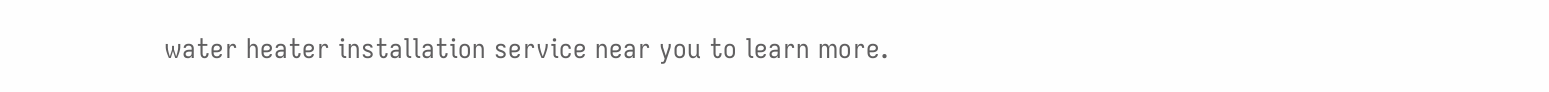water heater installation service near you to learn more.